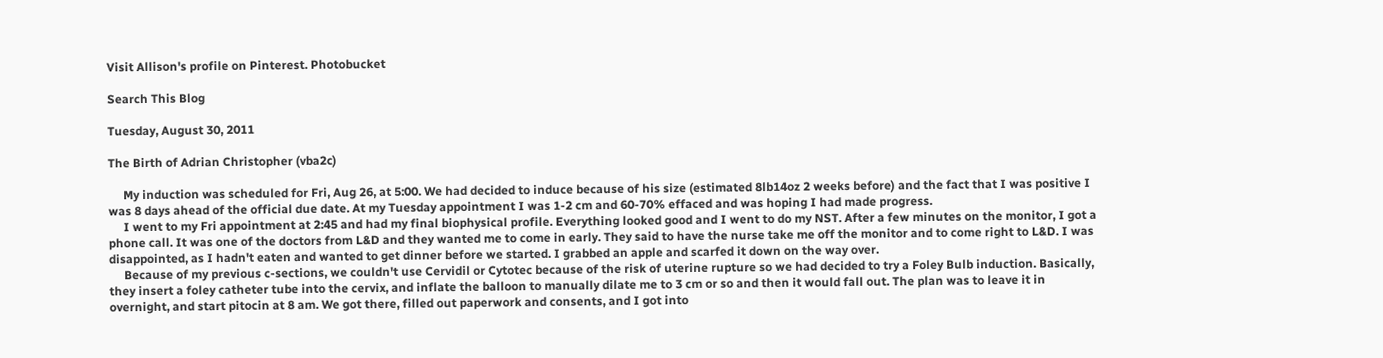Visit Allison's profile on Pinterest. Photobucket

Search This Blog

Tuesday, August 30, 2011

The Birth of Adrian Christopher (vba2c)

     My induction was scheduled for Fri, Aug 26, at 5:00. We had decided to induce because of his size (estimated 8lb14oz 2 weeks before) and the fact that I was positive I was 8 days ahead of the official due date. At my Tuesday appointment I was 1-2 cm and 60-70% effaced and was hoping I had made progress.
     I went to my Fri appointment at 2:45 and had my final biophysical profile. Everything looked good and I went to do my NST. After a few minutes on the monitor, I got a phone call. It was one of the doctors from L&D and they wanted me to come in early. They said to have the nurse take me off the monitor and to come right to L&D. I was disappointed, as I hadn't eaten and wanted to get dinner before we started. I grabbed an apple and scarfed it down on the way over.
     Because of my previous c-sections, we couldn't use Cervidil or Cytotec because of the risk of uterine rupture so we had decided to try a Foley Bulb induction. Basically, they insert a foley catheter tube into the cervix, and inflate the balloon to manually dilate me to 3 cm or so and then it would fall out. The plan was to leave it in overnight, and start pitocin at 8 am. We got there, filled out paperwork and consents, and I got into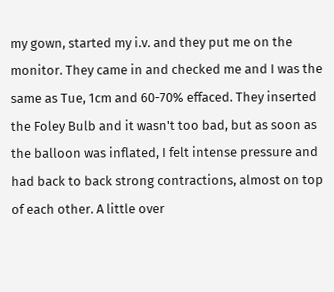my gown, started my i.v. and they put me on the monitor. They came in and checked me and I was the same as Tue, 1cm and 60-70% effaced. They inserted the Foley Bulb and it wasn't too bad, but as soon as the balloon was inflated, I felt intense pressure and had back to back strong contractions, almost on top of each other. A little over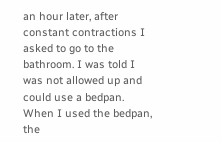an hour later, after constant contractions I asked to go to the bathroom. I was told I was not allowed up and could use a bedpan. When I used the bedpan, the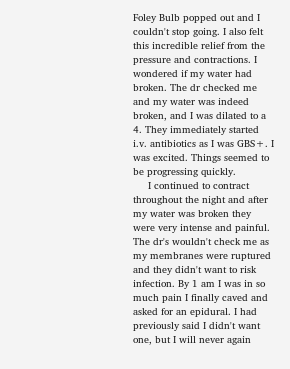Foley Bulb popped out and I couldn't stop going. I also felt this incredible relief from the pressure and contractions. I wondered if my water had broken. The dr checked me and my water was indeed broken, and I was dilated to a 4. They immediately started i.v. antibiotics as I was GBS+. I was excited. Things seemed to be progressing quickly.
     I continued to contract throughout the night and after my water was broken they were very intense and painful. The dr's wouldn't check me as my membranes were ruptured and they didn't want to risk infection. By 1 am I was in so much pain I finally caved and asked for an epidural. I had previously said I didn't want one, but I will never again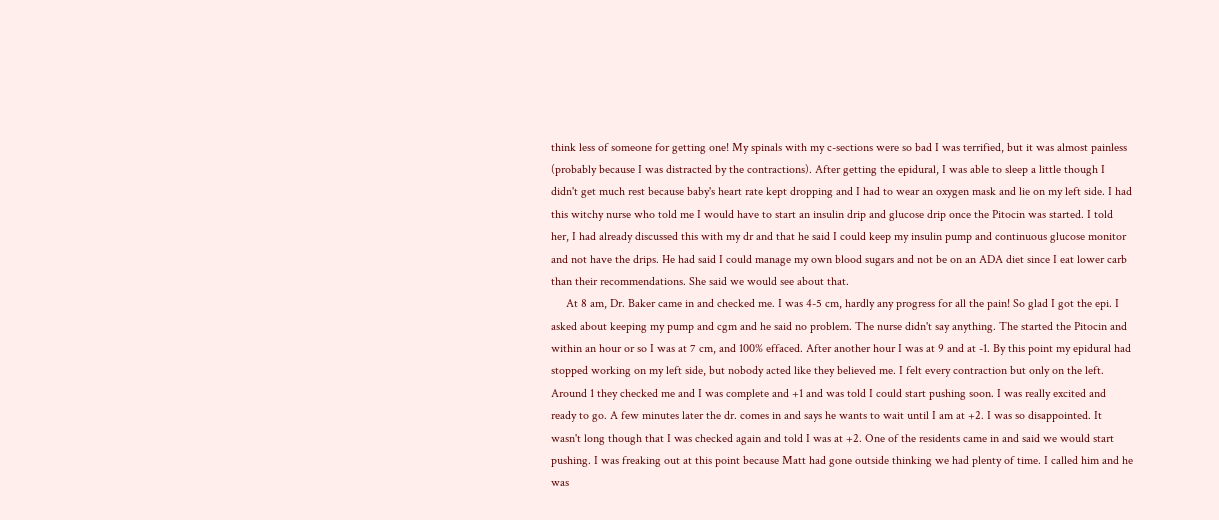think less of someone for getting one! My spinals with my c-sections were so bad I was terrified, but it was almost painless (probably because I was distracted by the contractions). After getting the epidural, I was able to sleep a little though I didn't get much rest because baby's heart rate kept dropping and I had to wear an oxygen mask and lie on my left side. I had this witchy nurse who told me I would have to start an insulin drip and glucose drip once the Pitocin was started. I told her, I had already discussed this with my dr and that he said I could keep my insulin pump and continuous glucose monitor and not have the drips. He had said I could manage my own blood sugars and not be on an ADA diet since I eat lower carb than their recommendations. She said we would see about that.
     At 8 am, Dr. Baker came in and checked me. I was 4-5 cm, hardly any progress for all the pain! So glad I got the epi. I asked about keeping my pump and cgm and he said no problem. The nurse didn't say anything. The started the Pitocin and within an hour or so I was at 7 cm, and 100% effaced. After another hour I was at 9 and at -1. By this point my epidural had stopped working on my left side, but nobody acted like they believed me. I felt every contraction but only on the left. Around 1 they checked me and I was complete and +1 and was told I could start pushing soon. I was really excited and ready to go. A few minutes later the dr. comes in and says he wants to wait until I am at +2. I was so disappointed. It wasn't long though that I was checked again and told I was at +2. One of the residents came in and said we would start pushing. I was freaking out at this point because Matt had gone outside thinking we had plenty of time. I called him and he was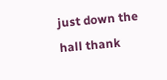just down the hall thank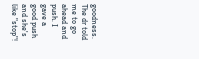goodness. The dr told me to go ahead and push. I gave a good push and she's like "stop"!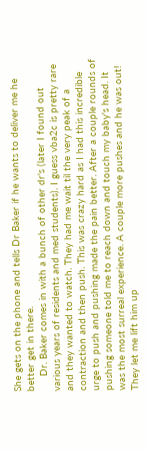She gets on the phone and tells Dr Baker if he wants to deliver me he better get in there.
     Dr. Baker comes in with a bunch of other dr's (later I found out various years of residents and med students). I guess vba2c is pretty rare and they wanted to watch. They had me wait til the very peak of a contraction and then push. This was crazy hard as I had this incredible urge to push and pushing made the pain better. After a couple rounds of pushing someone told me to reach down and touch my baby's head. It was the most surreal experience. A couple more pushes and he was out! They let me lift him up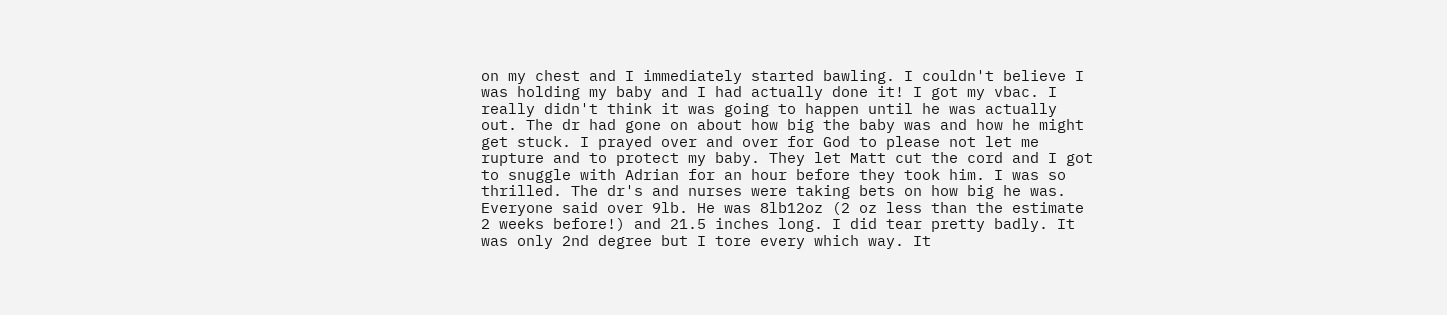on my chest and I immediately started bawling. I couldn't believe I was holding my baby and I had actually done it! I got my vbac. I really didn't think it was going to happen until he was actually out. The dr had gone on about how big the baby was and how he might get stuck. I prayed over and over for God to please not let me rupture and to protect my baby. They let Matt cut the cord and I got to snuggle with Adrian for an hour before they took him. I was so thrilled. The dr's and nurses were taking bets on how big he was. Everyone said over 9lb. He was 8lb12oz (2 oz less than the estimate 2 weeks before!) and 21.5 inches long. I did tear pretty badly. It was only 2nd degree but I tore every which way. It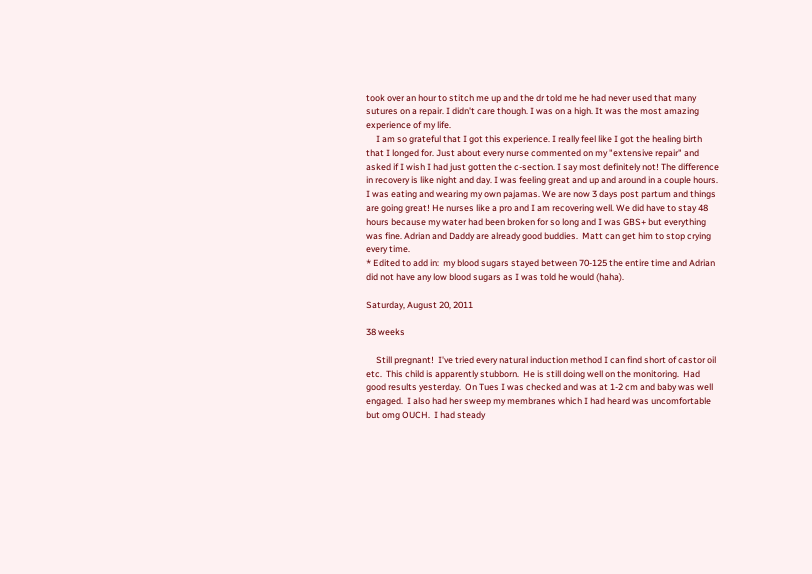took over an hour to stitch me up and the dr told me he had never used that many sutures on a repair. I didn't care though. I was on a high. It was the most amazing experience of my life.
     I am so grateful that I got this experience. I really feel like I got the healing birth that I longed for. Just about every nurse commented on my "extensive repair" and asked if I wish I had just gotten the c-section. I say most definitely not! The difference in recovery is like night and day. I was feeling great and up and around in a couple hours. I was eating and wearing my own pajamas. We are now 3 days post partum and things are going great! He nurses like a pro and I am recovering well. We did have to stay 48 hours because my water had been broken for so long and I was GBS+ but everything was fine. Adrian and Daddy are already good buddies.  Matt can get him to stop crying every time.
* Edited to add in:  my blood sugars stayed between 70-125 the entire time and Adrian did not have any low blood sugars as I was told he would (haha).

Saturday, August 20, 2011

38 weeks

     Still pregnant!  I've tried every natural induction method I can find short of castor oil etc.  This child is apparently stubborn.  He is still doing well on the monitoring.  Had good results yesterday.  On Tues I was checked and was at 1-2 cm and baby was well engaged.  I also had her sweep my membranes which I had heard was uncomfortable but omg OUCH.  I had steady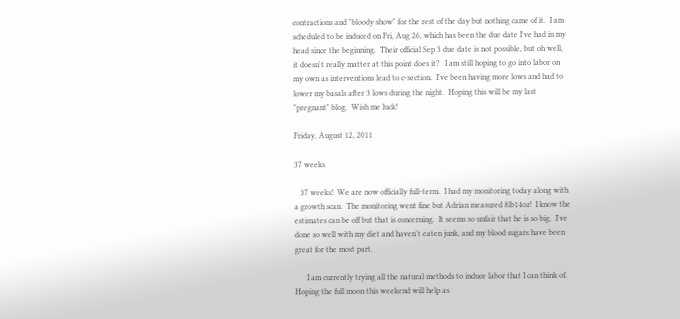contractions and "bloody show" for the rest of the day but nothing came of it.  I am scheduled to be induced on Fri, Aug 26, which has been the due date I've had in my head since the beginning.  Their official Sep 3 due date is not possible, but oh well, it doesn't really matter at this point does it?   I am still hoping to go into labor on my own as interventions lead to c-section.  I've been having more lows and had to lower my basals after 3 lows during the night.  Hoping this will be my last "pregnant" blog.  Wish me luck!

Friday, August 12, 2011

37 weeks

   37 weeks!  We are now officially full-term.  I had my monitoring today along with a growth scan.  The monitoring went fine but Adrian measured 8lb14oz!  I know the estimates can be off but that is concerning.  It seems so unfair that he is so big.  I've done so well with my diet and haven't eaten junk, and my blood sugars have been great for the most part.

      I am currently trying all the natural methods to induce labor that I can think of.  Hoping the full moon this weekend will help as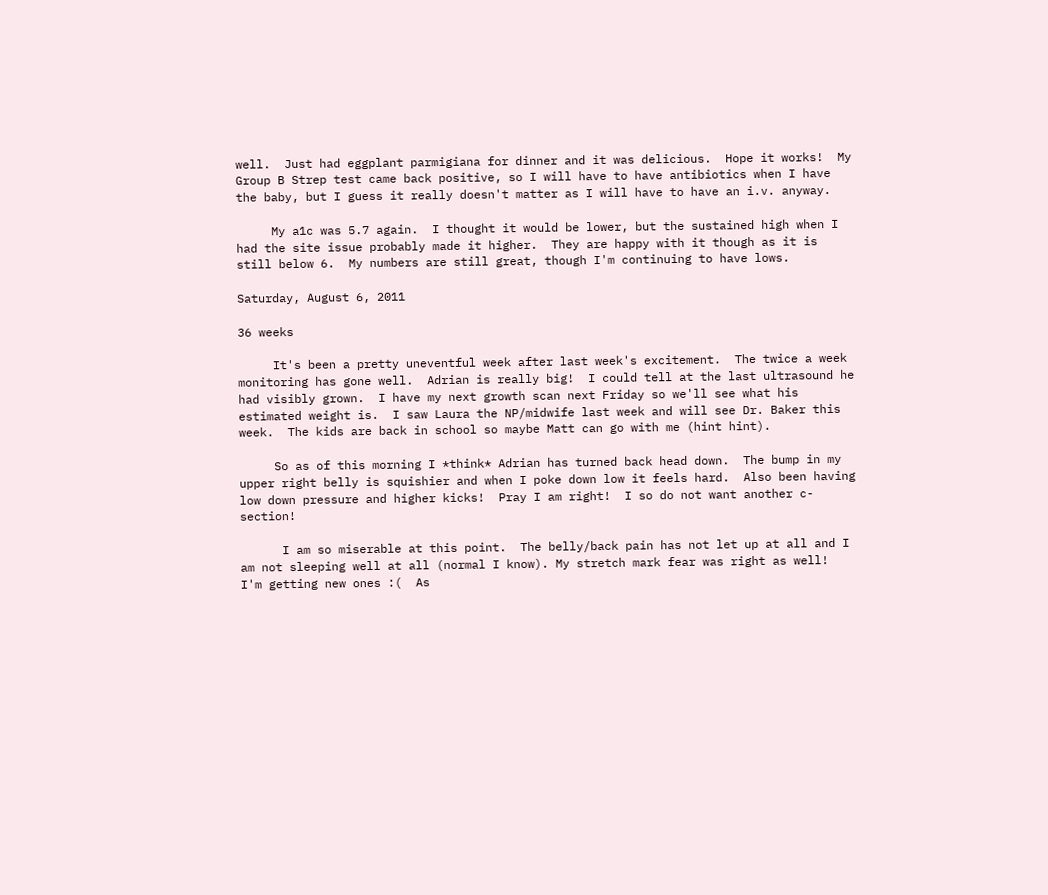well.  Just had eggplant parmigiana for dinner and it was delicious.  Hope it works!  My Group B Strep test came back positive, so I will have to have antibiotics when I have the baby, but I guess it really doesn't matter as I will have to have an i.v. anyway.

     My a1c was 5.7 again.  I thought it would be lower, but the sustained high when I had the site issue probably made it higher.  They are happy with it though as it is still below 6.  My numbers are still great, though I'm continuing to have lows.

Saturday, August 6, 2011

36 weeks

     It's been a pretty uneventful week after last week's excitement.  The twice a week monitoring has gone well.  Adrian is really big!  I could tell at the last ultrasound he had visibly grown.  I have my next growth scan next Friday so we'll see what his estimated weight is.  I saw Laura the NP/midwife last week and will see Dr. Baker this week.  The kids are back in school so maybe Matt can go with me (hint hint).

     So as of this morning I *think* Adrian has turned back head down.  The bump in my upper right belly is squishier and when I poke down low it feels hard.  Also been having low down pressure and higher kicks!  Pray I am right!  I so do not want another c-section!

      I am so miserable at this point.  The belly/back pain has not let up at all and I am not sleeping well at all (normal I know). My stretch mark fear was right as well!  I'm getting new ones :(  As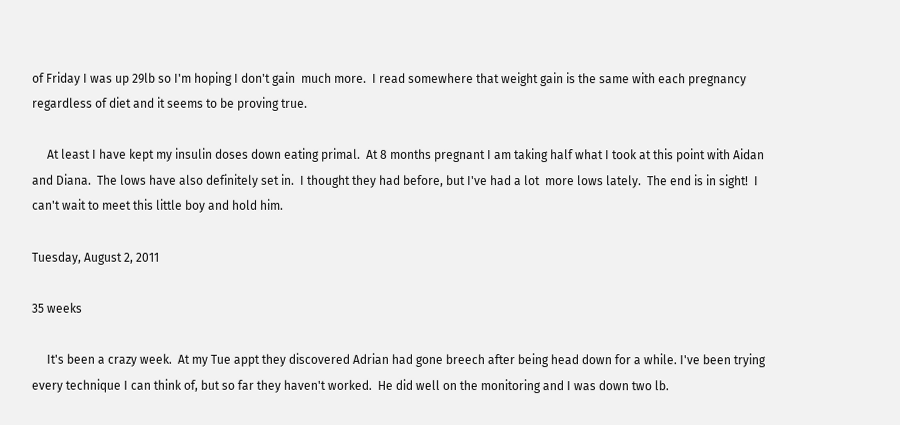of Friday I was up 29lb so I'm hoping I don't gain  much more.  I read somewhere that weight gain is the same with each pregnancy regardless of diet and it seems to be proving true.

     At least I have kept my insulin doses down eating primal.  At 8 months pregnant I am taking half what I took at this point with Aidan and Diana.  The lows have also definitely set in.  I thought they had before, but I've had a lot  more lows lately.  The end is in sight!  I can't wait to meet this little boy and hold him.

Tuesday, August 2, 2011

35 weeks

     It's been a crazy week.  At my Tue appt they discovered Adrian had gone breech after being head down for a while. I've been trying every technique I can think of, but so far they haven't worked.  He did well on the monitoring and I was down two lb.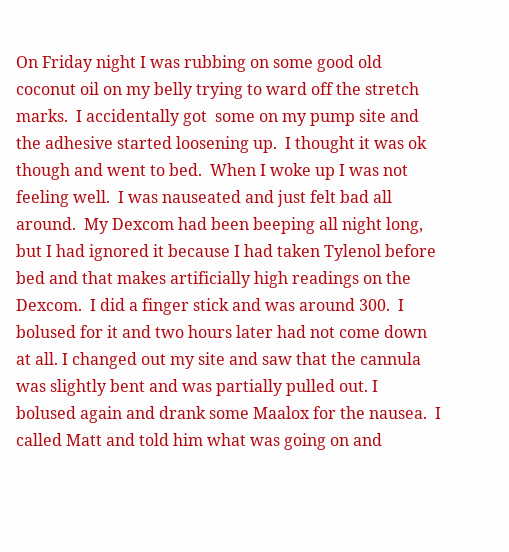On Friday night I was rubbing on some good old coconut oil on my belly trying to ward off the stretch marks.  I accidentally got  some on my pump site and the adhesive started loosening up.  I thought it was ok though and went to bed.  When I woke up I was not feeling well.  I was nauseated and just felt bad all around.  My Dexcom had been beeping all night long, but I had ignored it because I had taken Tylenol before bed and that makes artificially high readings on the Dexcom.  I did a finger stick and was around 300.  I bolused for it and two hours later had not come down at all. I changed out my site and saw that the cannula was slightly bent and was partially pulled out. I bolused again and drank some Maalox for the nausea.  I called Matt and told him what was going on and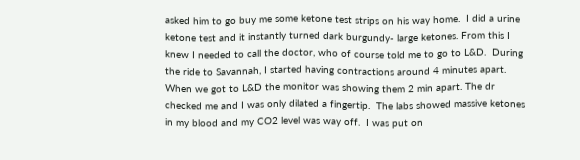asked him to go buy me some ketone test strips on his way home.  I did a urine ketone test and it instantly turned dark burgundy- large ketones. From this I knew I needed to call the doctor, who of course told me to go to L&D.  During the ride to Savannah, I started having contractions around 4 minutes apart. When we got to L&D the monitor was showing them 2 min apart. The dr checked me and I was only dilated a fingertip.  The labs showed massive ketones in my blood and my CO2 level was way off.  I was put on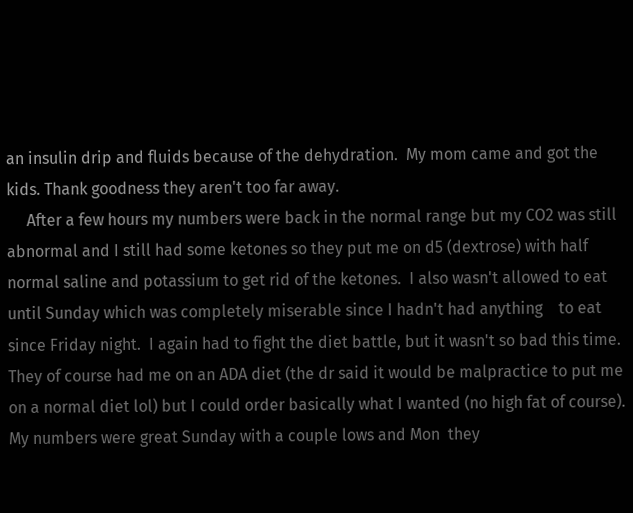an insulin drip and fluids because of the dehydration.  My mom came and got the kids. Thank goodness they aren't too far away.
     After a few hours my numbers were back in the normal range but my CO2 was still abnormal and I still had some ketones so they put me on d5 (dextrose) with half normal saline and potassium to get rid of the ketones.  I also wasn't allowed to eat until Sunday which was completely miserable since I hadn't had anything    to eat since Friday night.  I again had to fight the diet battle, but it wasn't so bad this time.  They of course had me on an ADA diet (the dr said it would be malpractice to put me on a normal diet lol) but I could order basically what I wanted (no high fat of course).  My numbers were great Sunday with a couple lows and Mon  they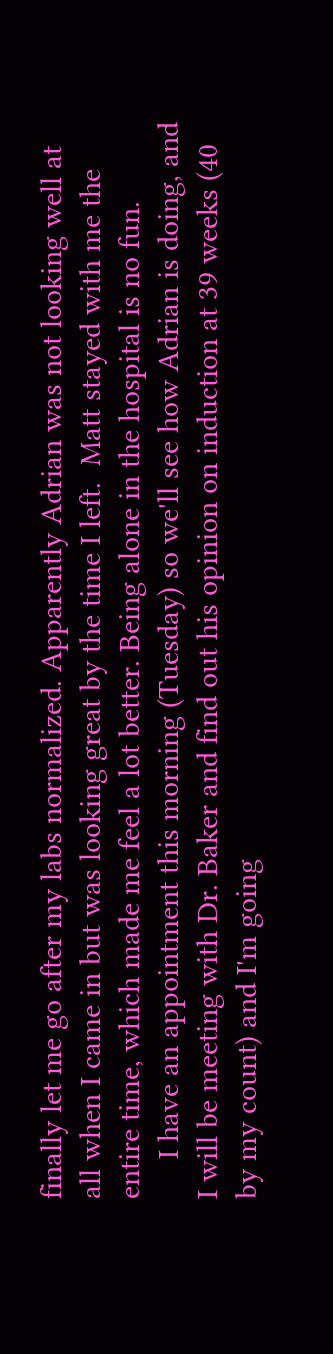finally let me go after my labs normalized. Apparently Adrian was not looking well at all when I came in but was looking great by the time I left.  Matt stayed with me the entire time, which made me feel a lot better. Being alone in the hospital is no fun.
     I have an appointment this morning (Tuesday) so we'll see how Adrian is doing, and I will be meeting with Dr. Baker and find out his opinion on induction at 39 weeks (40 by my count) and I'm going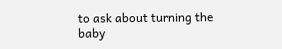to ask about turning the baby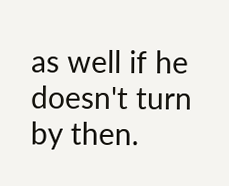as well if he doesn't turn by then.